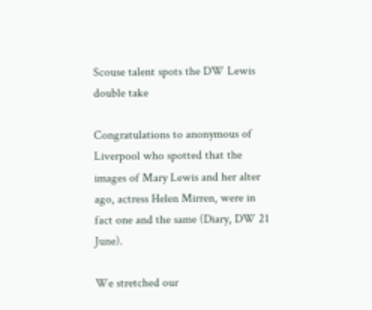Scouse talent spots the DW Lewis double take

Congratulations to anonymous of Liverpool who spotted that the images of Mary Lewis and her alter ago, actress Helen Mirren, were in fact one and the same (Diary, DW 21 June).

We stretched our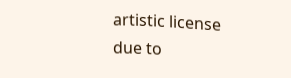artistic license due to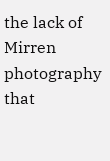the lack of Mirren photography that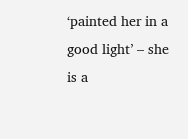‘painted her in a good light’ – she is a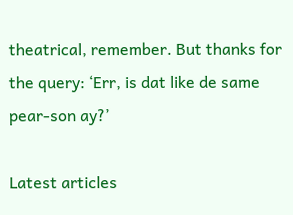theatrical, remember. But thanks for the query: ‘Err, is dat like de same pear-son ay?’

Latest articles